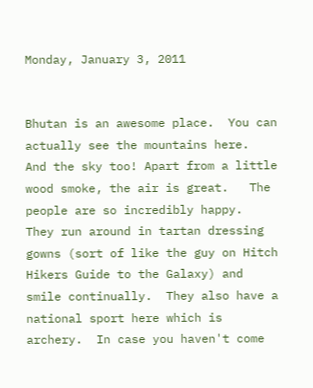Monday, January 3, 2011


Bhutan is an awesome place.  You can actually see the mountains here.  And the sky too! Apart from a little wood smoke, the air is great.   The people are so incredibly happy.  They run around in tartan dressing gowns (sort of like the guy on Hitch Hikers Guide to the Galaxy) and smile continually.  They also have a national sport here which is archery.  In case you haven't come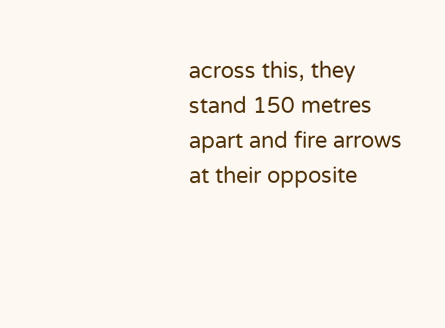across this, they stand 150 metres apart and fire arrows at their opposite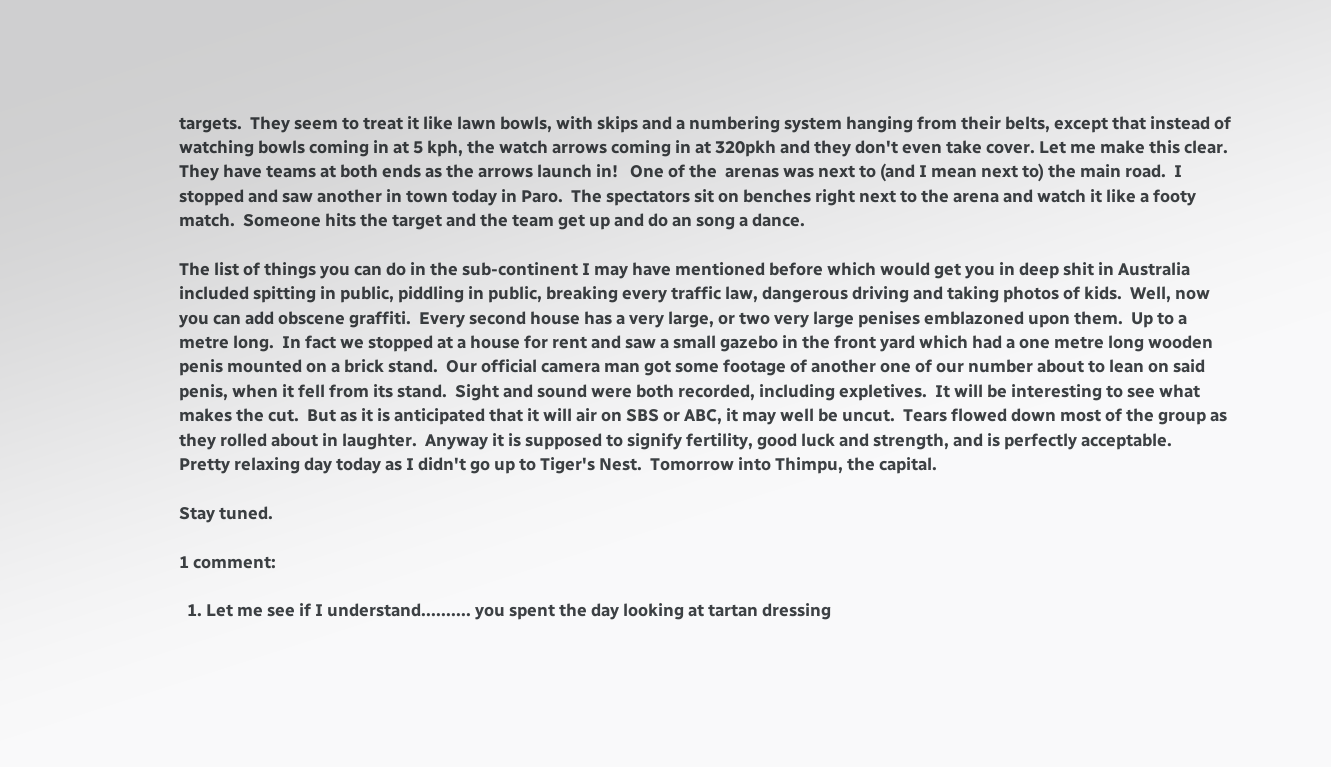targets.  They seem to treat it like lawn bowls, with skips and a numbering system hanging from their belts, except that instead of watching bowls coming in at 5 kph, the watch arrows coming in at 320pkh and they don't even take cover. Let me make this clear.  They have teams at both ends as the arrows launch in!   One of the  arenas was next to (and I mean next to) the main road.  I stopped and saw another in town today in Paro.  The spectators sit on benches right next to the arena and watch it like a footy match.  Someone hits the target and the team get up and do an song a dance.

The list of things you can do in the sub-continent I may have mentioned before which would get you in deep shit in Australia included spitting in public, piddling in public, breaking every traffic law, dangerous driving and taking photos of kids.  Well, now you can add obscene graffiti.  Every second house has a very large, or two very large penises emblazoned upon them.  Up to a metre long.  In fact we stopped at a house for rent and saw a small gazebo in the front yard which had a one metre long wooden penis mounted on a brick stand.  Our official camera man got some footage of another one of our number about to lean on said penis, when it fell from its stand.  Sight and sound were both recorded, including expletives.  It will be interesting to see what makes the cut.  But as it is anticipated that it will air on SBS or ABC, it may well be uncut.  Tears flowed down most of the group as they rolled about in laughter.  Anyway it is supposed to signify fertility, good luck and strength, and is perfectly acceptable.
Pretty relaxing day today as I didn't go up to Tiger's Nest.  Tomorrow into Thimpu, the capital.

Stay tuned.

1 comment:

  1. Let me see if I understand.......... you spent the day looking at tartan dressing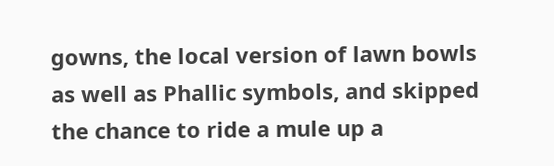gowns, the local version of lawn bowls as well as Phallic symbols, and skipped the chance to ride a mule up a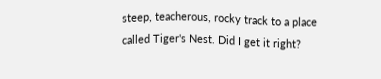steep, teacherous, rocky track to a place called Tiger's Nest. Did I get it right?